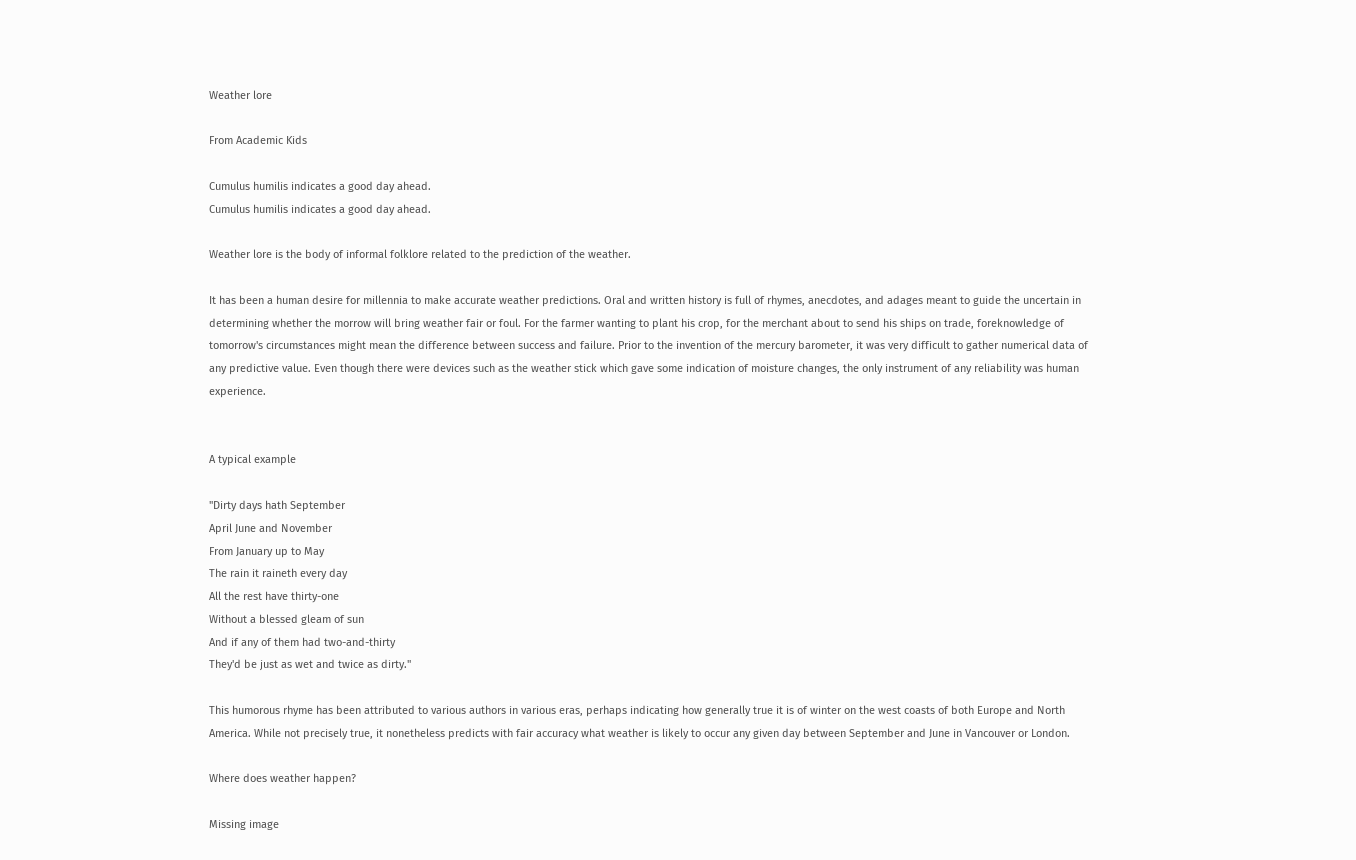Weather lore

From Academic Kids

Cumulus humilis indicates a good day ahead.
Cumulus humilis indicates a good day ahead.

Weather lore is the body of informal folklore related to the prediction of the weather.

It has been a human desire for millennia to make accurate weather predictions. Oral and written history is full of rhymes, anecdotes, and adages meant to guide the uncertain in determining whether the morrow will bring weather fair or foul. For the farmer wanting to plant his crop, for the merchant about to send his ships on trade, foreknowledge of tomorrow's circumstances might mean the difference between success and failure. Prior to the invention of the mercury barometer, it was very difficult to gather numerical data of any predictive value. Even though there were devices such as the weather stick which gave some indication of moisture changes, the only instrument of any reliability was human experience.


A typical example

"Dirty days hath September
April June and November
From January up to May
The rain it raineth every day
All the rest have thirty-one
Without a blessed gleam of sun
And if any of them had two-and-thirty
They'd be just as wet and twice as dirty."

This humorous rhyme has been attributed to various authors in various eras, perhaps indicating how generally true it is of winter on the west coasts of both Europe and North America. While not precisely true, it nonetheless predicts with fair accuracy what weather is likely to occur any given day between September and June in Vancouver or London.

Where does weather happen?

Missing image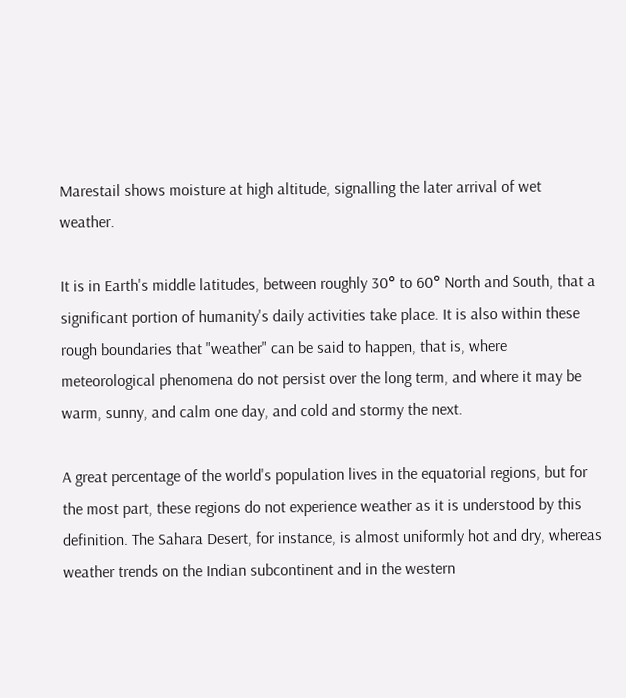Marestail shows moisture at high altitude, signalling the later arrival of wet weather.

It is in Earth's middle latitudes, between roughly 30° to 60° North and South, that a significant portion of humanity's daily activities take place. It is also within these rough boundaries that "weather" can be said to happen, that is, where meteorological phenomena do not persist over the long term, and where it may be warm, sunny, and calm one day, and cold and stormy the next.

A great percentage of the world's population lives in the equatorial regions, but for the most part, these regions do not experience weather as it is understood by this definition. The Sahara Desert, for instance, is almost uniformly hot and dry, whereas weather trends on the Indian subcontinent and in the western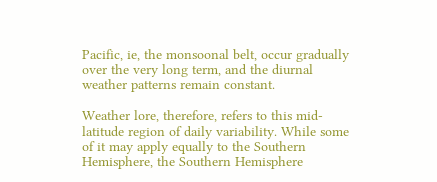Pacific, ie, the monsoonal belt, occur gradually over the very long term, and the diurnal weather patterns remain constant.

Weather lore, therefore, refers to this mid-latitude region of daily variability. While some of it may apply equally to the Southern Hemisphere, the Southern Hemisphere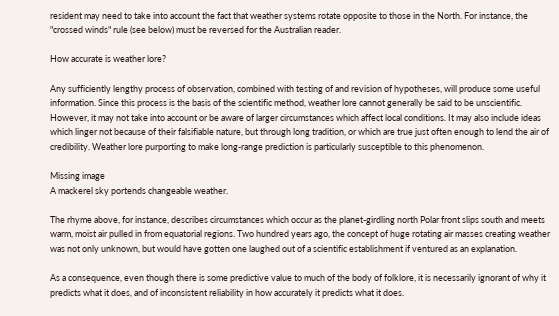resident may need to take into account the fact that weather systems rotate opposite to those in the North. For instance, the "crossed winds" rule (see below) must be reversed for the Australian reader.

How accurate is weather lore?

Any sufficiently lengthy process of observation, combined with testing of and revision of hypotheses, will produce some useful information. Since this process is the basis of the scientific method, weather lore cannot generally be said to be unscientific. However, it may not take into account or be aware of larger circumstances which affect local conditions. It may also include ideas which linger not because of their falsifiable nature, but through long tradition, or which are true just often enough to lend the air of credibility. Weather lore purporting to make long-range prediction is particularly susceptible to this phenomenon.

Missing image
A mackerel sky portends changeable weather.

The rhyme above, for instance, describes circumstances which occur as the planet-girdling north Polar front slips south and meets warm, moist air pulled in from equatorial regions. Two hundred years ago, the concept of huge rotating air masses creating weather was not only unknown, but would have gotten one laughed out of a scientific establishment if ventured as an explanation.

As a consequence, even though there is some predictive value to much of the body of folklore, it is necessarily ignorant of why it predicts what it does, and of inconsistent reliability in how accurately it predicts what it does.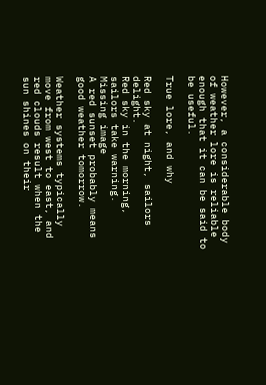However, a considerable body of weather lore is reliable enough that it can be said to be useful.

True lore, and why

Red sky at night, sailors delight.
Red sky in the morning, sailors take warning.
Missing image
A red sunset probably means good weather tomorrow.

Weather systems typically move from west to east, and red clouds result when the sun shines on their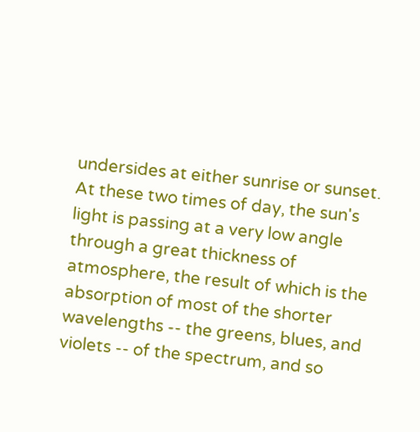undersides at either sunrise or sunset. At these two times of day, the sun's light is passing at a very low angle through a great thickness of atmosphere, the result of which is the absorption of most of the shorter wavelengths -- the greens, blues, and violets -- of the spectrum, and so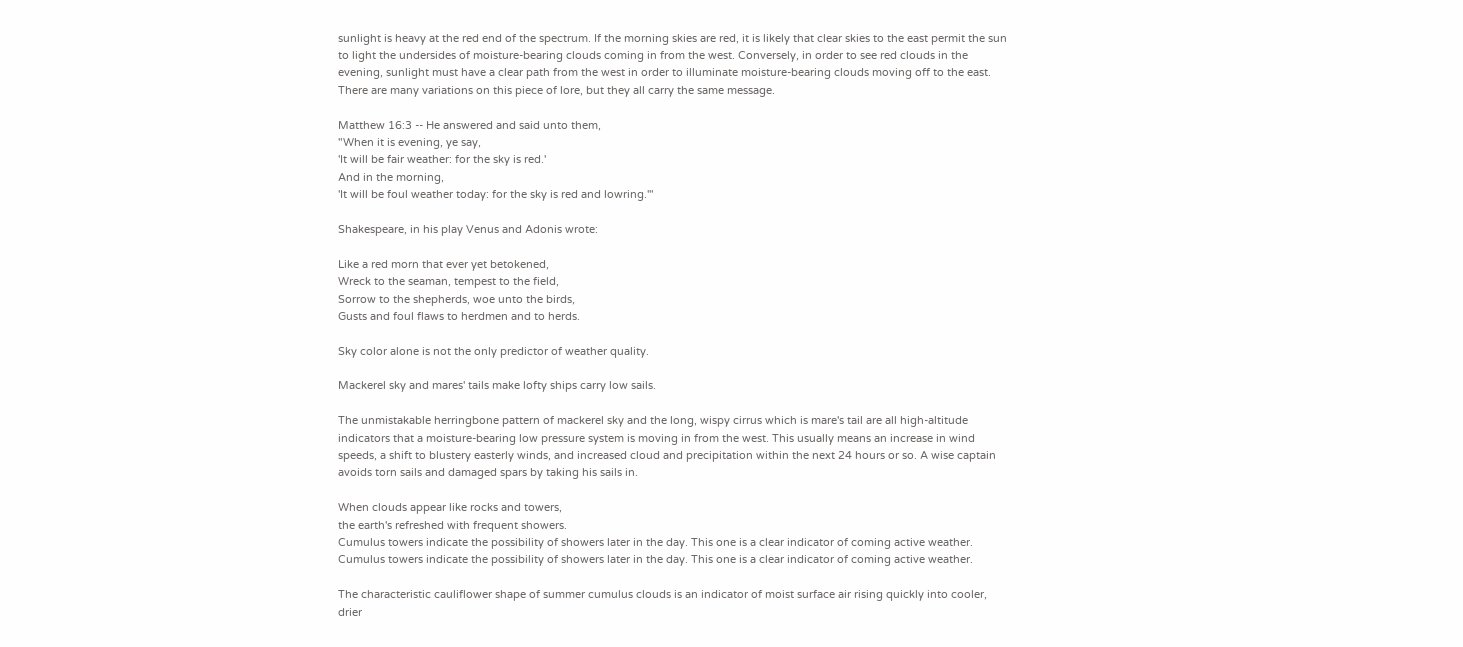sunlight is heavy at the red end of the spectrum. If the morning skies are red, it is likely that clear skies to the east permit the sun to light the undersides of moisture-bearing clouds coming in from the west. Conversely, in order to see red clouds in the evening, sunlight must have a clear path from the west in order to illuminate moisture-bearing clouds moving off to the east. There are many variations on this piece of lore, but they all carry the same message.

Matthew 16:3 -- He answered and said unto them,
"When it is evening, ye say,
'It will be fair weather: for the sky is red.'
And in the morning,
'It will be foul weather today: for the sky is red and lowring.'"

Shakespeare, in his play Venus and Adonis wrote:

Like a red morn that ever yet betokened,
Wreck to the seaman, tempest to the field,
Sorrow to the shepherds, woe unto the birds,
Gusts and foul flaws to herdmen and to herds.

Sky color alone is not the only predictor of weather quality.

Mackerel sky and mares' tails make lofty ships carry low sails.

The unmistakable herringbone pattern of mackerel sky and the long, wispy cirrus which is mare's tail are all high-altitude indicators that a moisture-bearing low pressure system is moving in from the west. This usually means an increase in wind speeds, a shift to blustery easterly winds, and increased cloud and precipitation within the next 24 hours or so. A wise captain avoids torn sails and damaged spars by taking his sails in.

When clouds appear like rocks and towers,
the earth's refreshed with frequent showers.
Cumulus towers indicate the possibility of showers later in the day. This one is a clear indicator of coming active weather.
Cumulus towers indicate the possibility of showers later in the day. This one is a clear indicator of coming active weather.

The characteristic cauliflower shape of summer cumulus clouds is an indicator of moist surface air rising quickly into cooler, drier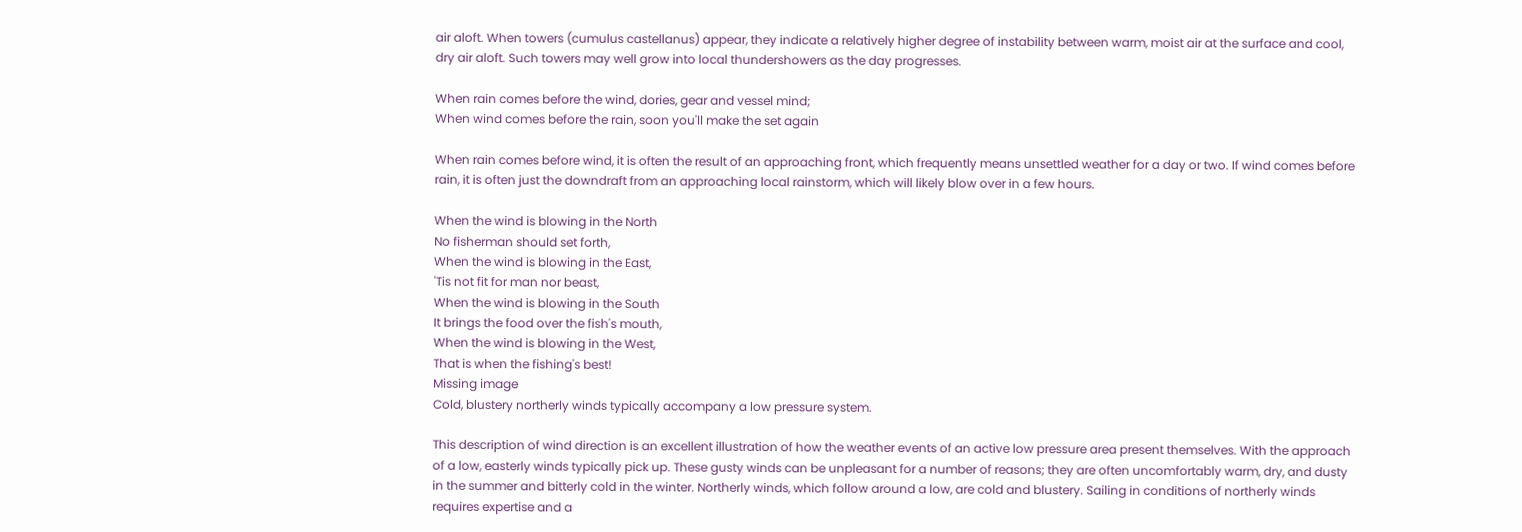air aloft. When towers (cumulus castellanus) appear, they indicate a relatively higher degree of instability between warm, moist air at the surface and cool, dry air aloft. Such towers may well grow into local thundershowers as the day progresses.

When rain comes before the wind, dories, gear and vessel mind;
When wind comes before the rain, soon you'll make the set again

When rain comes before wind, it is often the result of an approaching front, which frequently means unsettled weather for a day or two. If wind comes before rain, it is often just the downdraft from an approaching local rainstorm, which will likely blow over in a few hours.

When the wind is blowing in the North
No fisherman should set forth,
When the wind is blowing in the East,
'Tis not fit for man nor beast,
When the wind is blowing in the South
It brings the food over the fish's mouth,
When the wind is blowing in the West,
That is when the fishing's best!
Missing image
Cold, blustery northerly winds typically accompany a low pressure system.

This description of wind direction is an excellent illustration of how the weather events of an active low pressure area present themselves. With the approach of a low, easterly winds typically pick up. These gusty winds can be unpleasant for a number of reasons; they are often uncomfortably warm, dry, and dusty in the summer and bitterly cold in the winter. Northerly winds, which follow around a low, are cold and blustery. Sailing in conditions of northerly winds requires expertise and a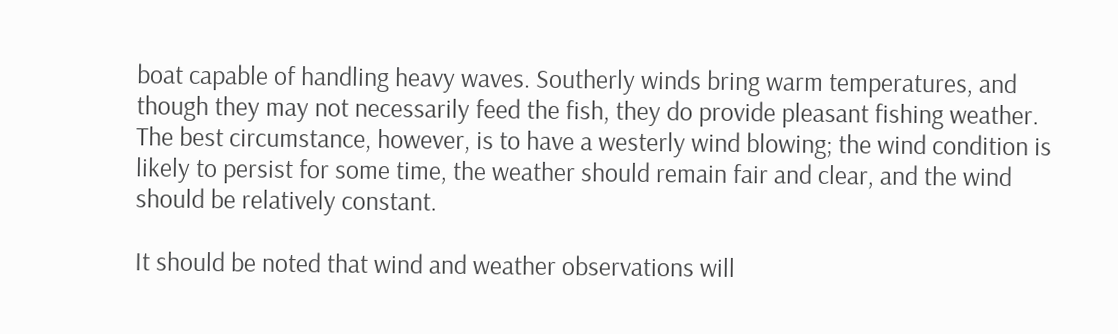boat capable of handling heavy waves. Southerly winds bring warm temperatures, and though they may not necessarily feed the fish, they do provide pleasant fishing weather. The best circumstance, however, is to have a westerly wind blowing; the wind condition is likely to persist for some time, the weather should remain fair and clear, and the wind should be relatively constant.

It should be noted that wind and weather observations will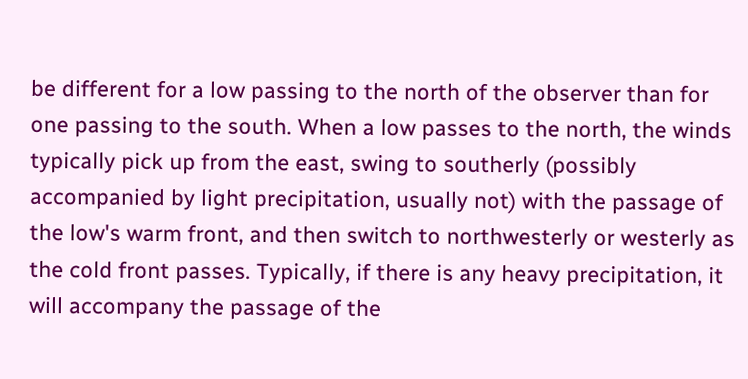be different for a low passing to the north of the observer than for one passing to the south. When a low passes to the north, the winds typically pick up from the east, swing to southerly (possibly accompanied by light precipitation, usually not) with the passage of the low's warm front, and then switch to northwesterly or westerly as the cold front passes. Typically, if there is any heavy precipitation, it will accompany the passage of the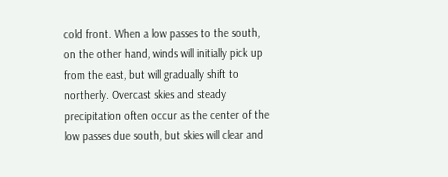cold front. When a low passes to the south, on the other hand, winds will initially pick up from the east, but will gradually shift to northerly. Overcast skies and steady precipitation often occur as the center of the low passes due south, but skies will clear and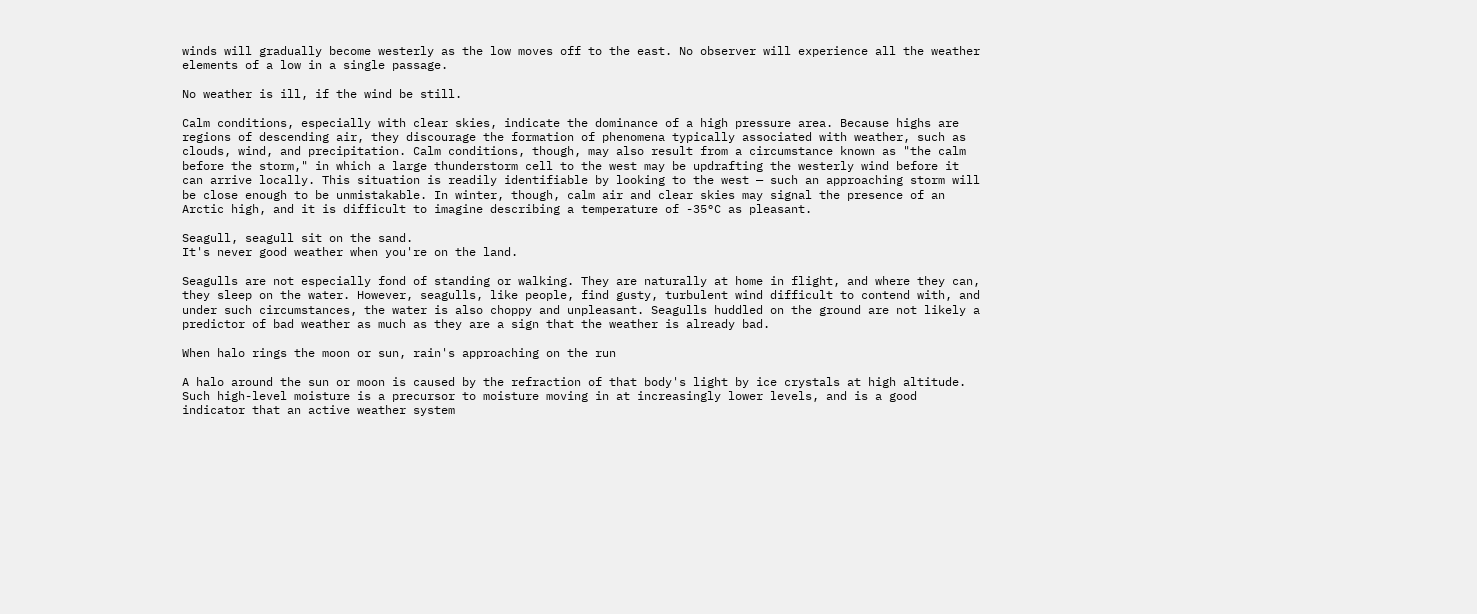winds will gradually become westerly as the low moves off to the east. No observer will experience all the weather elements of a low in a single passage.

No weather is ill, if the wind be still.

Calm conditions, especially with clear skies, indicate the dominance of a high pressure area. Because highs are regions of descending air, they discourage the formation of phenomena typically associated with weather, such as clouds, wind, and precipitation. Calm conditions, though, may also result from a circumstance known as "the calm before the storm," in which a large thunderstorm cell to the west may be updrafting the westerly wind before it can arrive locally. This situation is readily identifiable by looking to the west — such an approaching storm will be close enough to be unmistakable. In winter, though, calm air and clear skies may signal the presence of an Arctic high, and it is difficult to imagine describing a temperature of -35°C as pleasant.

Seagull, seagull sit on the sand.
It's never good weather when you're on the land.

Seagulls are not especially fond of standing or walking. They are naturally at home in flight, and where they can, they sleep on the water. However, seagulls, like people, find gusty, turbulent wind difficult to contend with, and under such circumstances, the water is also choppy and unpleasant. Seagulls huddled on the ground are not likely a predictor of bad weather as much as they are a sign that the weather is already bad.

When halo rings the moon or sun, rain's approaching on the run

A halo around the sun or moon is caused by the refraction of that body's light by ice crystals at high altitude. Such high-level moisture is a precursor to moisture moving in at increasingly lower levels, and is a good indicator that an active weather system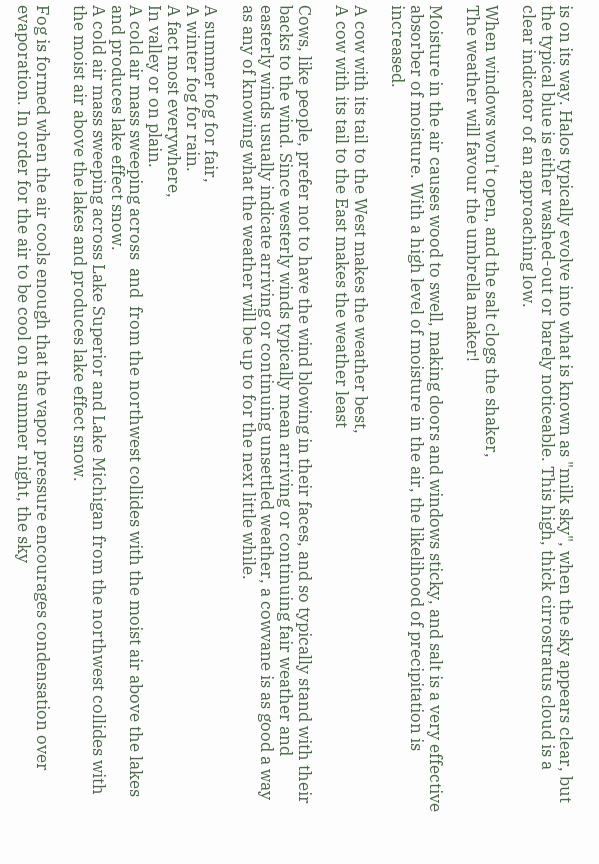is on its way. Halos typically evolve into what is known as "milk sky", when the sky appears clear, but the typical blue is either washed-out or barely noticeable. This high, thick cirrostratus cloud is a clear indicator of an approaching low.

When windows won't open, and the salt clogs the shaker,
The weather will favour the umbrella maker!

Moisture in the air causes wood to swell, making doors and windows sticky, and salt is a very effective absorber of moisture. With a high level of moisture in the air, the likelihood of precipitation is increased.

A cow with its tail to the West makes the weather best,
A cow with its tail to the East makes the weather least

Cows, like people, prefer not to have the wind blowing in their faces, and so typically stand with their backs to the wind. Since westerly winds typically mean arriving or continuing fair weather and easterly winds usually indicate arriving or continuing unsettled weather, a cowvane is as good a way as any of knowing what the weather will be up to for the next little while.

A summer fog for fair,
A winter fog for rain.
A fact most everywhere,
In valley or on plain.
A cold air mass sweeping across  and  from the northwest collides with the moist air above the lakes and produces lake effect snow.
A cold air mass sweeping across Lake Superior and Lake Michigan from the northwest collides with the moist air above the lakes and produces lake effect snow.

Fog is formed when the air cools enough that the vapor pressure encourages condensation over evaporation. In order for the air to be cool on a summer night, the sky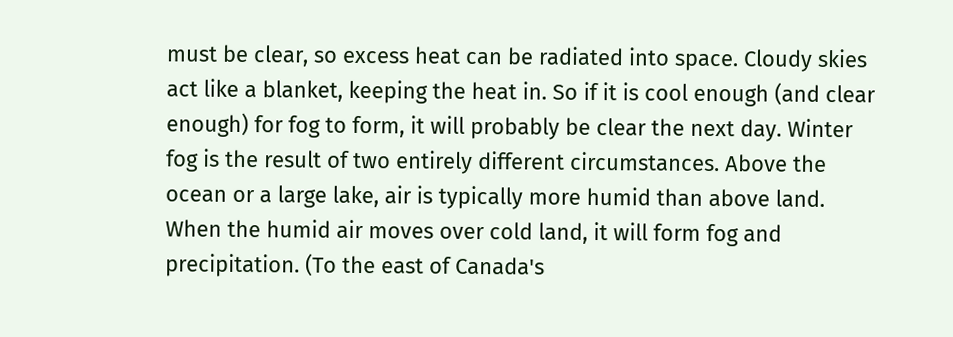must be clear, so excess heat can be radiated into space. Cloudy skies act like a blanket, keeping the heat in. So if it is cool enough (and clear enough) for fog to form, it will probably be clear the next day. Winter fog is the result of two entirely different circumstances. Above the ocean or a large lake, air is typically more humid than above land. When the humid air moves over cold land, it will form fog and precipitation. (To the east of Canada's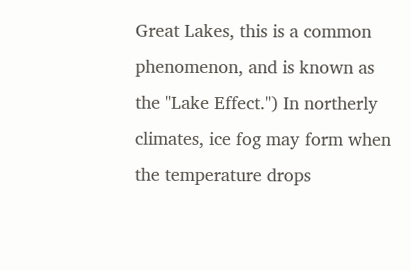Great Lakes, this is a common phenomenon, and is known as the "Lake Effect.") In northerly climates, ice fog may form when the temperature drops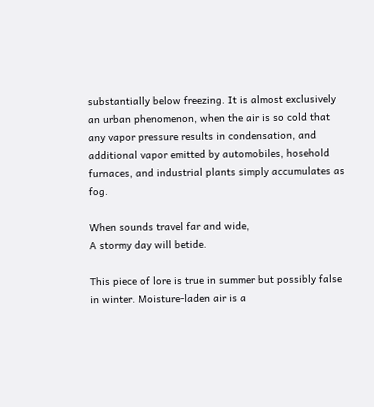substantially below freezing. It is almost exclusively an urban phenomenon, when the air is so cold that any vapor pressure results in condensation, and additional vapor emitted by automobiles, hosehold furnaces, and industrial plants simply accumulates as fog.

When sounds travel far and wide,
A stormy day will betide.

This piece of lore is true in summer but possibly false in winter. Moisture-laden air is a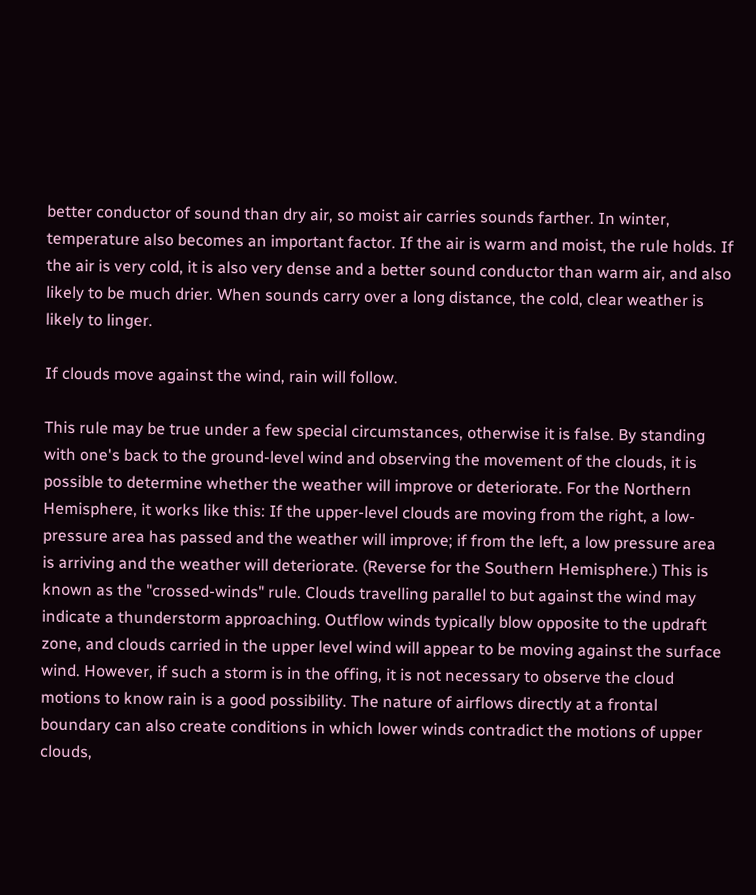better conductor of sound than dry air, so moist air carries sounds farther. In winter, temperature also becomes an important factor. If the air is warm and moist, the rule holds. If the air is very cold, it is also very dense and a better sound conductor than warm air, and also likely to be much drier. When sounds carry over a long distance, the cold, clear weather is likely to linger.

If clouds move against the wind, rain will follow.

This rule may be true under a few special circumstances, otherwise it is false. By standing with one's back to the ground-level wind and observing the movement of the clouds, it is possible to determine whether the weather will improve or deteriorate. For the Northern Hemisphere, it works like this: If the upper-level clouds are moving from the right, a low-pressure area has passed and the weather will improve; if from the left, a low pressure area is arriving and the weather will deteriorate. (Reverse for the Southern Hemisphere.) This is known as the "crossed-winds" rule. Clouds travelling parallel to but against the wind may indicate a thunderstorm approaching. Outflow winds typically blow opposite to the updraft zone, and clouds carried in the upper level wind will appear to be moving against the surface wind. However, if such a storm is in the offing, it is not necessary to observe the cloud motions to know rain is a good possibility. The nature of airflows directly at a frontal boundary can also create conditions in which lower winds contradict the motions of upper clouds,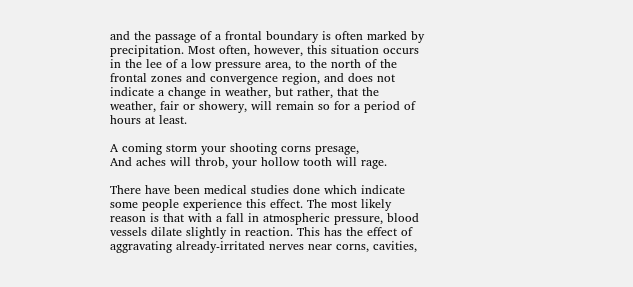and the passage of a frontal boundary is often marked by precipitation. Most often, however, this situation occurs in the lee of a low pressure area, to the north of the frontal zones and convergence region, and does not indicate a change in weather, but rather, that the weather, fair or showery, will remain so for a period of hours at least.

A coming storm your shooting corns presage,
And aches will throb, your hollow tooth will rage.

There have been medical studies done which indicate some people experience this effect. The most likely reason is that with a fall in atmospheric pressure, blood vessels dilate slightly in reaction. This has the effect of aggravating already-irritated nerves near corns, cavities,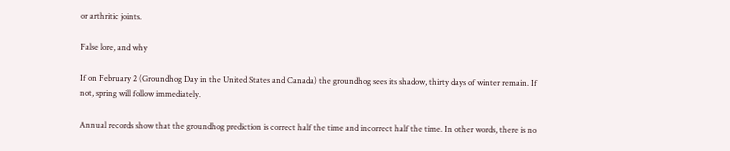or arthritic joints.

False lore, and why

If on February 2 (Groundhog Day in the United States and Canada) the groundhog sees its shadow, thirty days of winter remain. If not, spring will follow immediately.

Annual records show that the groundhog prediction is correct half the time and incorrect half the time. In other words, there is no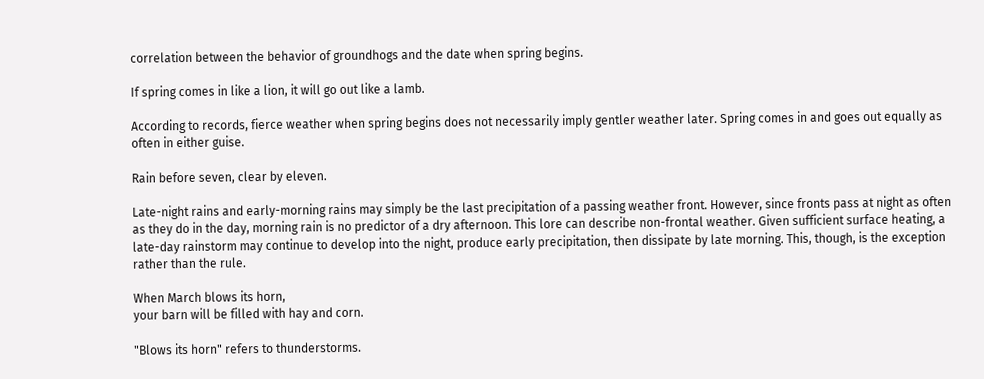correlation between the behavior of groundhogs and the date when spring begins.

If spring comes in like a lion, it will go out like a lamb.

According to records, fierce weather when spring begins does not necessarily imply gentler weather later. Spring comes in and goes out equally as often in either guise.

Rain before seven, clear by eleven.

Late-night rains and early-morning rains may simply be the last precipitation of a passing weather front. However, since fronts pass at night as often as they do in the day, morning rain is no predictor of a dry afternoon. This lore can describe non-frontal weather. Given sufficient surface heating, a late-day rainstorm may continue to develop into the night, produce early precipitation, then dissipate by late morning. This, though, is the exception rather than the rule.

When March blows its horn,
your barn will be filled with hay and corn.

"Blows its horn" refers to thunderstorms.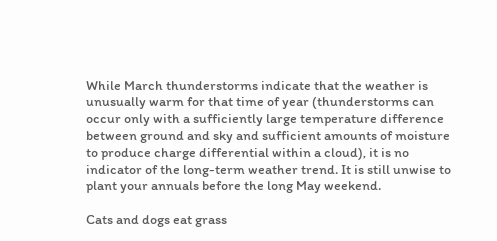While March thunderstorms indicate that the weather is unusually warm for that time of year (thunderstorms can occur only with a sufficiently large temperature difference between ground and sky and sufficient amounts of moisture to produce charge differential within a cloud), it is no indicator of the long-term weather trend. It is still unwise to plant your annuals before the long May weekend.

Cats and dogs eat grass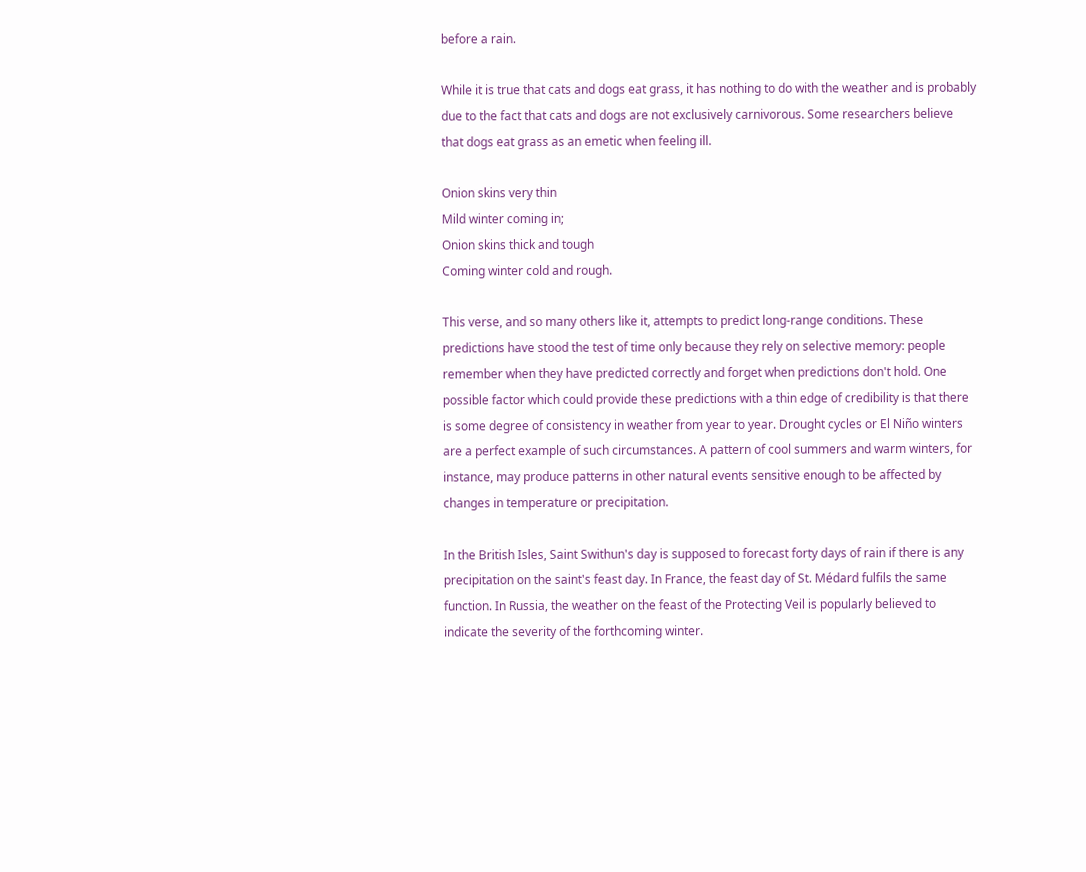before a rain.

While it is true that cats and dogs eat grass, it has nothing to do with the weather and is probably due to the fact that cats and dogs are not exclusively carnivorous. Some researchers believe that dogs eat grass as an emetic when feeling ill.

Onion skins very thin
Mild winter coming in;
Onion skins thick and tough
Coming winter cold and rough.

This verse, and so many others like it, attempts to predict long-range conditions. These predictions have stood the test of time only because they rely on selective memory: people remember when they have predicted correctly and forget when predictions don't hold. One possible factor which could provide these predictions with a thin edge of credibility is that there is some degree of consistency in weather from year to year. Drought cycles or El Niño winters are a perfect example of such circumstances. A pattern of cool summers and warm winters, for instance, may produce patterns in other natural events sensitive enough to be affected by changes in temperature or precipitation.

In the British Isles, Saint Swithun's day is supposed to forecast forty days of rain if there is any precipitation on the saint's feast day. In France, the feast day of St. Médard fulfils the same function. In Russia, the weather on the feast of the Protecting Veil is popularly believed to indicate the severity of the forthcoming winter.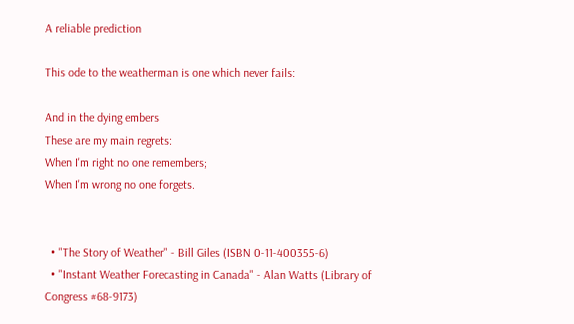A reliable prediction

This ode to the weatherman is one which never fails:

And in the dying embers
These are my main regrets:
When I'm right no one remembers;
When I'm wrong no one forgets.


  • "The Story of Weather" - Bill Giles (ISBN 0-11-400355-6)
  • "Instant Weather Forecasting in Canada" - Alan Watts (Library of Congress #68-9173)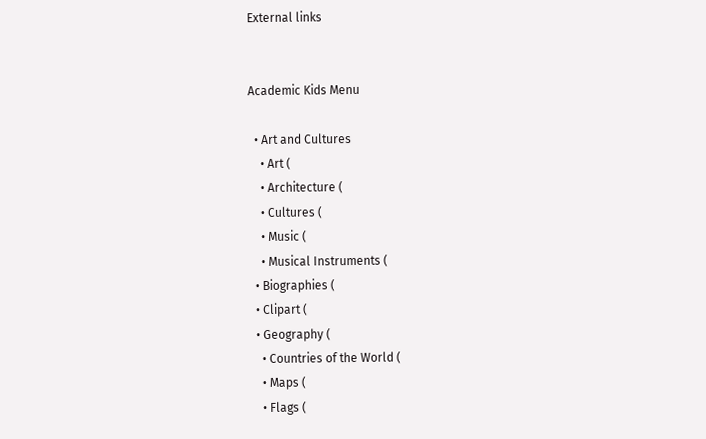External links


Academic Kids Menu

  • Art and Cultures
    • Art (
    • Architecture (
    • Cultures (
    • Music (
    • Musical Instruments (
  • Biographies (
  • Clipart (
  • Geography (
    • Countries of the World (
    • Maps (
    • Flags (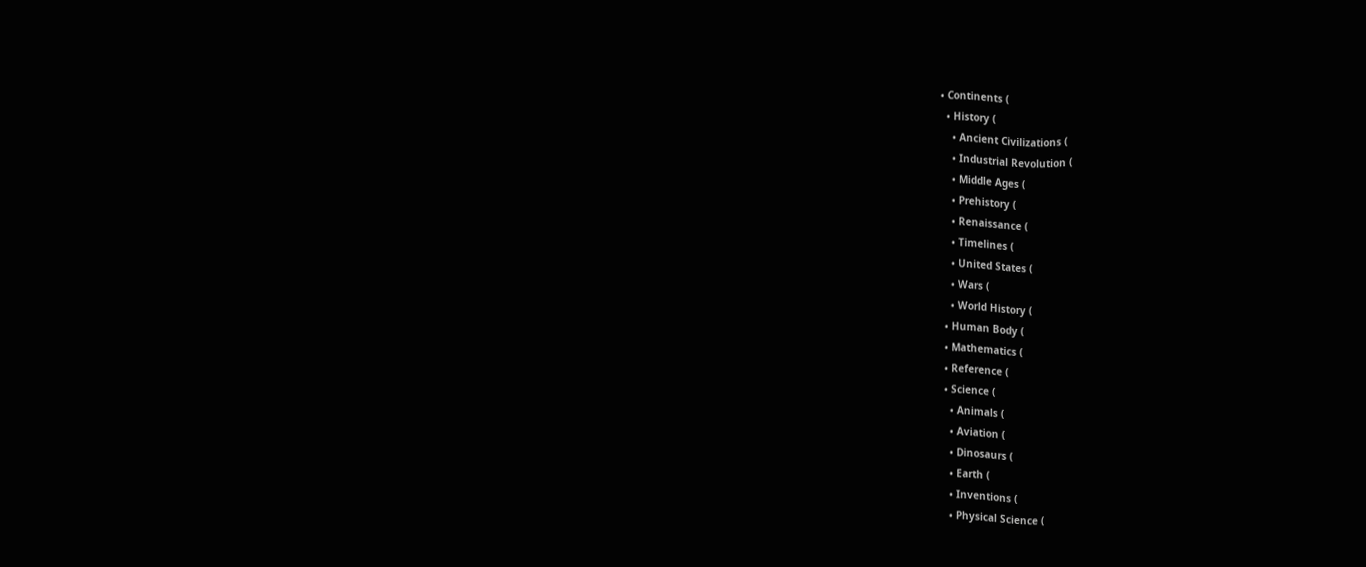• Continents (
  • History (
    • Ancient Civilizations (
    • Industrial Revolution (
    • Middle Ages (
    • Prehistory (
    • Renaissance (
    • Timelines (
    • United States (
    • Wars (
    • World History (
  • Human Body (
  • Mathematics (
  • Reference (
  • Science (
    • Animals (
    • Aviation (
    • Dinosaurs (
    • Earth (
    • Inventions (
    • Physical Science (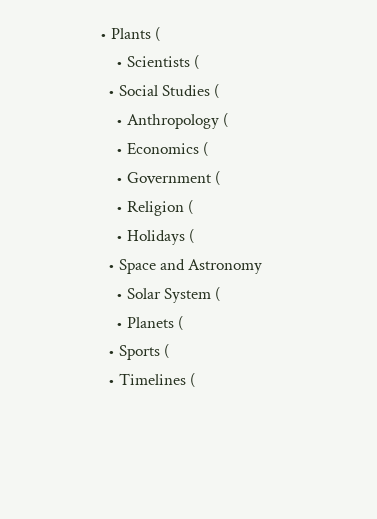• Plants (
    • Scientists (
  • Social Studies (
    • Anthropology (
    • Economics (
    • Government (
    • Religion (
    • Holidays (
  • Space and Astronomy
    • Solar System (
    • Planets (
  • Sports (
  • Timelines (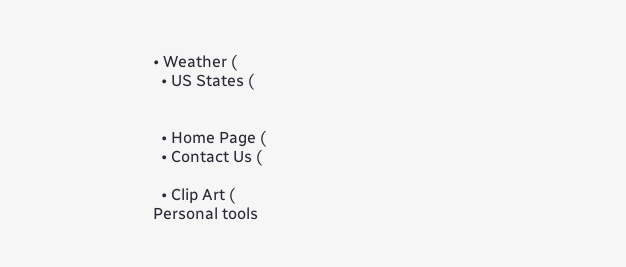• Weather (
  • US States (


  • Home Page (
  • Contact Us (

  • Clip Art (
Personal tools